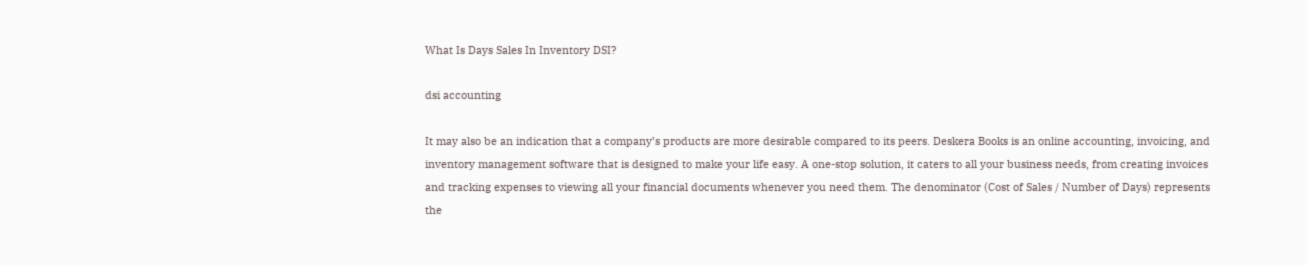What Is Days Sales In Inventory DSI?

dsi accounting

It may also be an indication that a company’s products are more desirable compared to its peers. Deskera Books is an online accounting, invoicing, and inventory management software that is designed to make your life easy. A one-stop solution, it caters to all your business needs, from creating invoices and tracking expenses to viewing all your financial documents whenever you need them. The denominator (Cost of Sales / Number of Days) represents the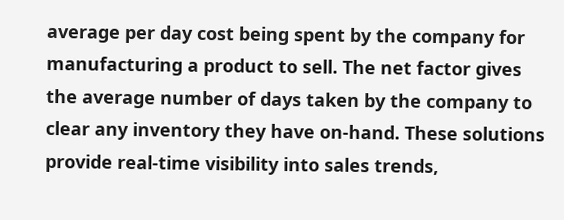average per day cost being spent by the company for manufacturing a product to sell. The net factor gives the average number of days taken by the company to clear any inventory they have on-hand. These solutions provide real-time visibility into sales trends,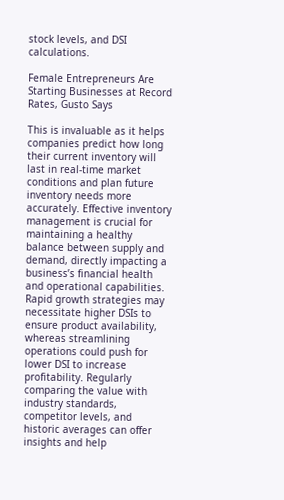stock levels, and DSI calculations.

Female Entrepreneurs Are Starting Businesses at Record Rates, Gusto Says

This is invaluable as it helps companies predict how long their current inventory will last in real-time market conditions and plan future inventory needs more accurately. Effective inventory management is crucial for maintaining a healthy balance between supply and demand, directly impacting a business’s financial health and operational capabilities. Rapid growth strategies may necessitate higher DSIs to ensure product availability, whereas streamlining operations could push for lower DSI to increase profitability. Regularly comparing the value with industry standards, competitor levels, and historic averages can offer insights and help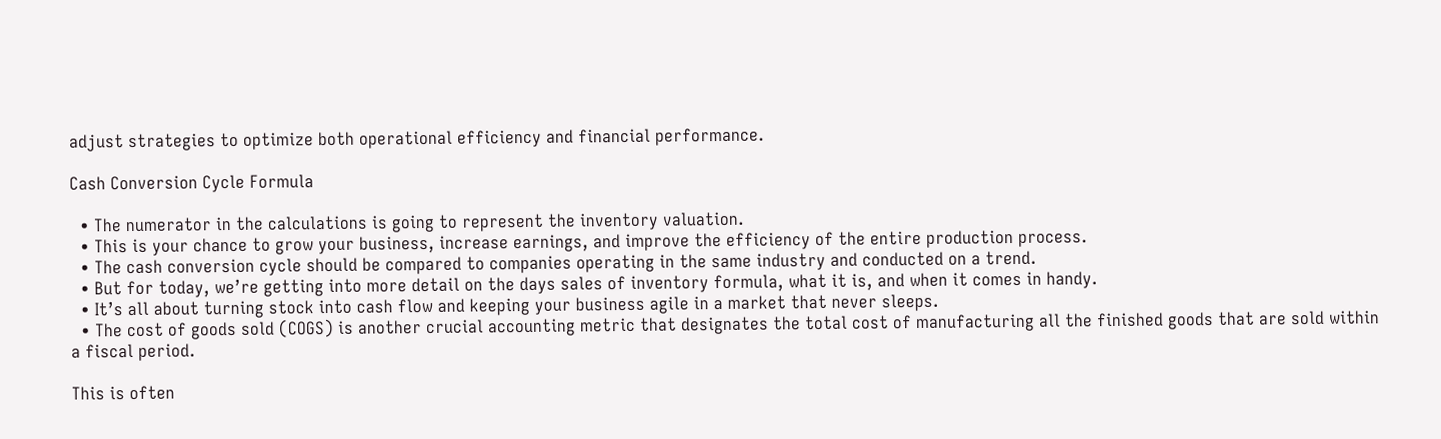adjust strategies to optimize both operational efficiency and financial performance.

Cash Conversion Cycle Formula

  • The numerator in the calculations is going to represent the inventory valuation.
  • This is your chance to grow your business, increase earnings, and improve the efficiency of the entire production process.
  • The cash conversion cycle should be compared to companies operating in the same industry and conducted on a trend.
  • But for today, we’re getting into more detail on the days sales of inventory formula, what it is, and when it comes in handy.
  • It’s all about turning stock into cash flow and keeping your business agile in a market that never sleeps.
  • The cost of goods sold (COGS) is another crucial accounting metric that designates the total cost of manufacturing all the finished goods that are sold within a fiscal period.

This is often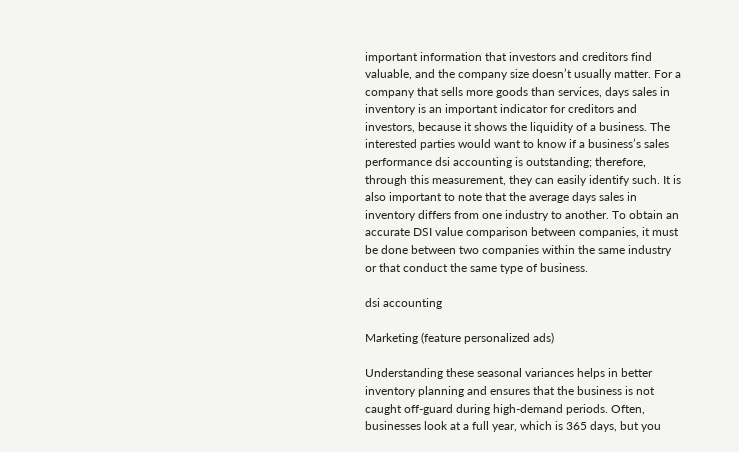important information that investors and creditors find valuable, and the company size doesn’t usually matter. For a company that sells more goods than services, days sales in inventory is an important indicator for creditors and investors, because it shows the liquidity of a business. The interested parties would want to know if a business’s sales performance dsi accounting is outstanding; therefore, through this measurement, they can easily identify such. It is also important to note that the average days sales in inventory differs from one industry to another. To obtain an accurate DSI value comparison between companies, it must be done between two companies within the same industry or that conduct the same type of business.

dsi accounting

Marketing (feature personalized ads)

Understanding these seasonal variances helps in better inventory planning and ensures that the business is not caught off-guard during high-demand periods. Often, businesses look at a full year, which is 365 days, but you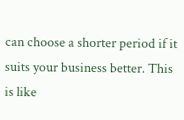can choose a shorter period if it suits your business better. This is like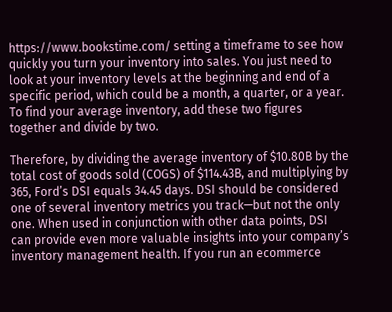https://www.bookstime.com/ setting a timeframe to see how quickly you turn your inventory into sales. You just need to look at your inventory levels at the beginning and end of a specific period, which could be a month, a quarter, or a year. To find your average inventory, add these two figures together and divide by two.

Therefore, by dividing the average inventory of $10.80B by the total cost of goods sold (COGS) of $114.43B, and multiplying by 365, Ford’s DSI equals 34.45 days. DSI should be considered one of several inventory metrics you track—but not the only one. When used in conjunction with other data points, DSI can provide even more valuable insights into your company’s inventory management health. If you run an ecommerce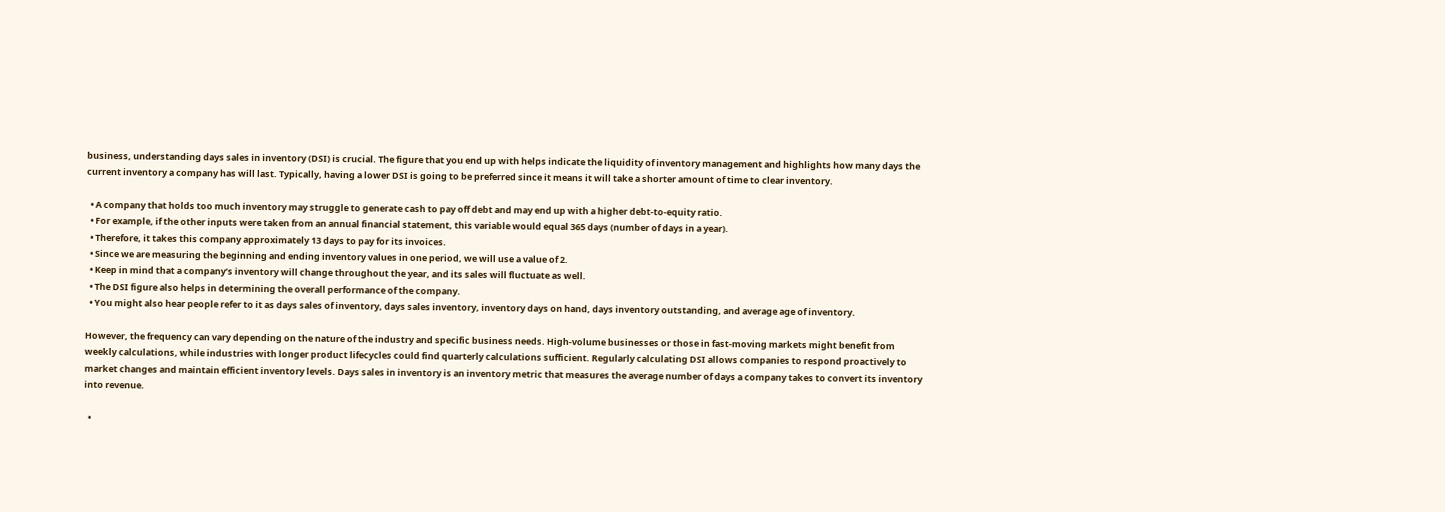business, understanding days sales in inventory (DSI) is crucial. The figure that you end up with helps indicate the liquidity of inventory management and highlights how many days the current inventory a company has will last. Typically, having a lower DSI is going to be preferred since it means it will take a shorter amount of time to clear inventory.

  • A company that holds too much inventory may struggle to generate cash to pay off debt and may end up with a higher debt-to-equity ratio.
  • For example, if the other inputs were taken from an annual financial statement, this variable would equal 365 days (number of days in a year).
  • Therefore, it takes this company approximately 13 days to pay for its invoices.
  • Since we are measuring the beginning and ending inventory values in one period, we will use a value of 2.
  • Keep in mind that a company’s inventory will change throughout the year, and its sales will fluctuate as well.
  • The DSI figure also helps in determining the overall performance of the company.
  • You might also hear people refer to it as days sales of inventory, days sales inventory, inventory days on hand, days inventory outstanding, and average age of inventory.

However, the frequency can vary depending on the nature of the industry and specific business needs. High-volume businesses or those in fast-moving markets might benefit from weekly calculations, while industries with longer product lifecycles could find quarterly calculations sufficient. Regularly calculating DSI allows companies to respond proactively to market changes and maintain efficient inventory levels. Days sales in inventory is an inventory metric that measures the average number of days a company takes to convert its inventory into revenue.

  •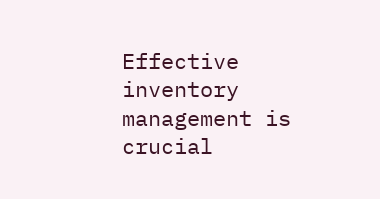Effective inventory management is crucial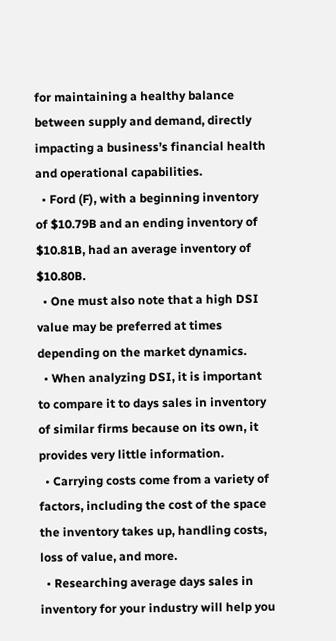for maintaining a healthy balance between supply and demand, directly impacting a business’s financial health and operational capabilities.
  • Ford (F), with a beginning inventory of $10.79B and an ending inventory of $10.81B, had an average inventory of $10.80B.
  • One must also note that a high DSI value may be preferred at times depending on the market dynamics.
  • When analyzing DSI, it is important to compare it to days sales in inventory of similar firms because on its own, it provides very little information.
  • Carrying costs come from a variety of factors, including the cost of the space the inventory takes up, handling costs, loss of value, and more.
  • Researching average days sales in inventory for your industry will help you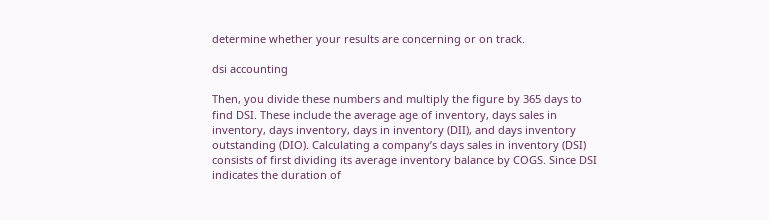determine whether your results are concerning or on track.

dsi accounting

Then, you divide these numbers and multiply the figure by 365 days to find DSI. These include the average age of inventory, days sales in inventory, days inventory, days in inventory (DII), and days inventory outstanding (DIO). Calculating a company’s days sales in inventory (DSI) consists of first dividing its average inventory balance by COGS. Since DSI indicates the duration of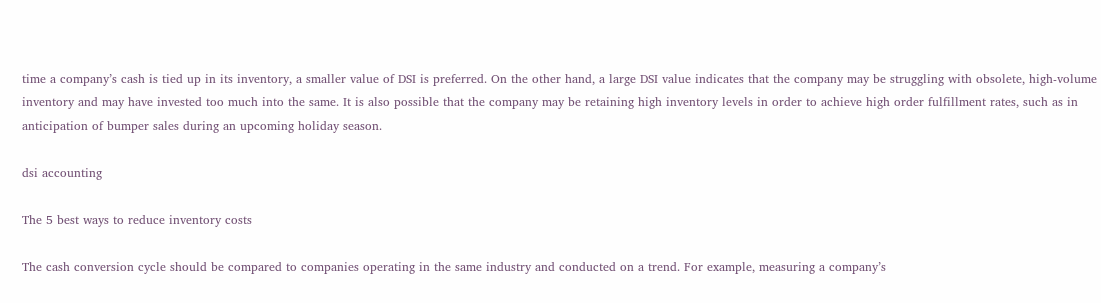time a company’s cash is tied up in its inventory, a smaller value of DSI is preferred. On the other hand, a large DSI value indicates that the company may be struggling with obsolete, high-volume inventory and may have invested too much into the same. It is also possible that the company may be retaining high inventory levels in order to achieve high order fulfillment rates, such as in anticipation of bumper sales during an upcoming holiday season.

dsi accounting

The 5 best ways to reduce inventory costs

The cash conversion cycle should be compared to companies operating in the same industry and conducted on a trend. For example, measuring a company’s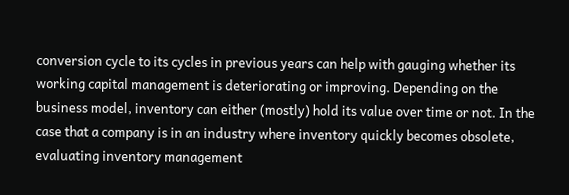conversion cycle to its cycles in previous years can help with gauging whether its working capital management is deteriorating or improving. Depending on the business model, inventory can either (mostly) hold its value over time or not. In the case that a company is in an industry where inventory quickly becomes obsolete, evaluating inventory management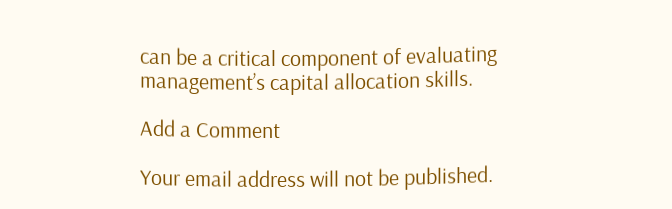can be a critical component of evaluating management’s capital allocation skills.

Add a Comment

Your email address will not be published.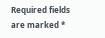Required fields are marked *